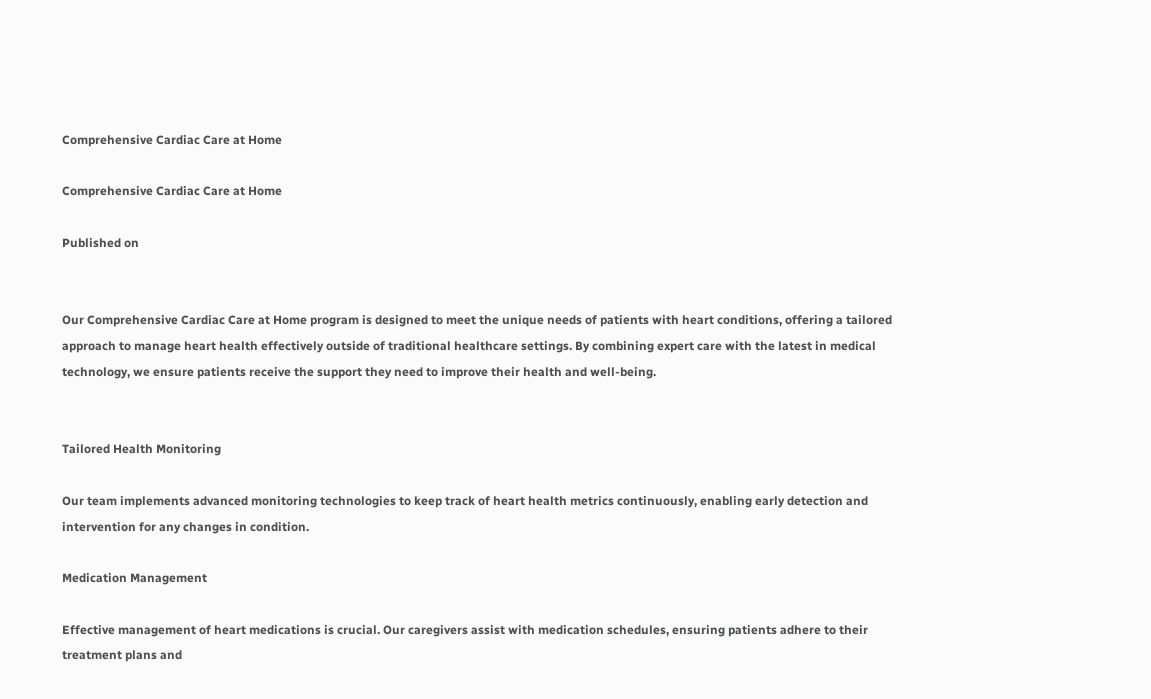Comprehensive Cardiac Care at Home

Comprehensive Cardiac Care at Home

Published on


Our Comprehensive Cardiac Care at Home program is designed to meet the unique needs of patients with heart conditions, offering a tailored approach to manage heart health effectively outside of traditional healthcare settings. By combining expert care with the latest in medical technology, we ensure patients receive the support they need to improve their health and well-being.


Tailored Health Monitoring

Our team implements advanced monitoring technologies to keep track of heart health metrics continuously, enabling early detection and intervention for any changes in condition.

Medication Management

Effective management of heart medications is crucial. Our caregivers assist with medication schedules, ensuring patients adhere to their treatment plans and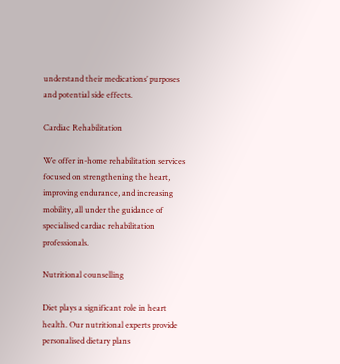understand their medications’ purposes and potential side effects.

Cardiac Rehabilitation

We offer in-home rehabilitation services focused on strengthening the heart, improving endurance, and increasing mobility, all under the guidance of specialised cardiac rehabilitation professionals.

Nutritional counselling

Diet plays a significant role in heart health. Our nutritional experts provide personalised dietary plans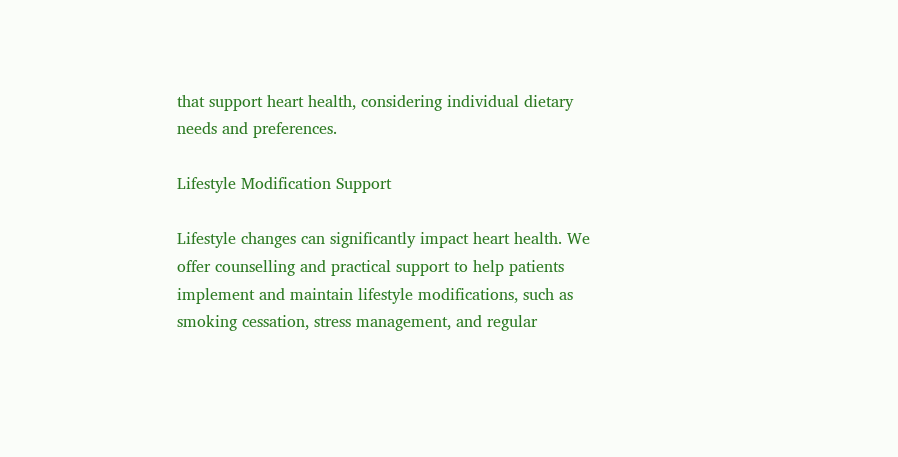that support heart health, considering individual dietary needs and preferences.

Lifestyle Modification Support

Lifestyle changes can significantly impact heart health. We offer counselling and practical support to help patients implement and maintain lifestyle modifications, such as smoking cessation, stress management, and regular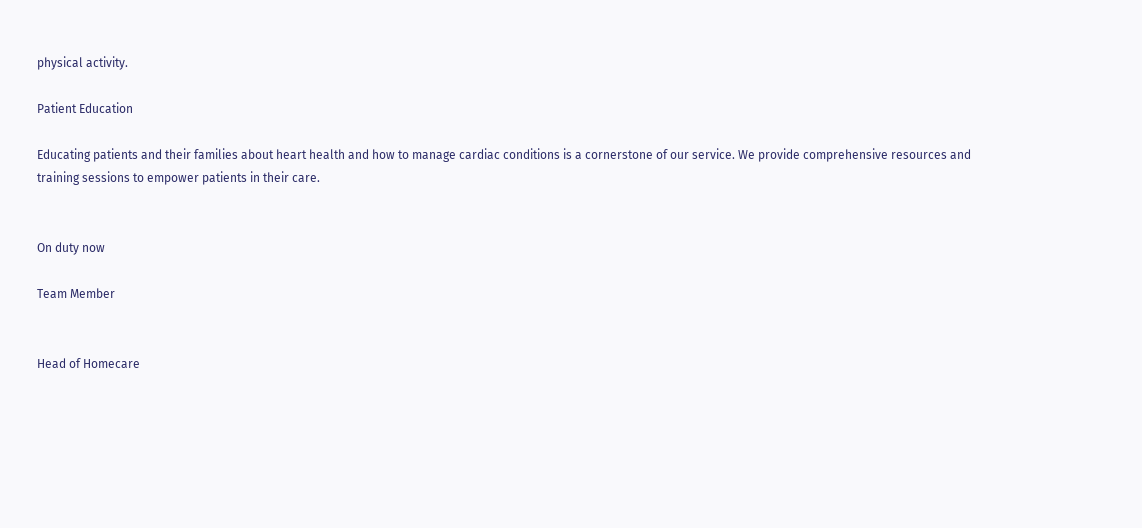physical activity.

Patient Education

Educating patients and their families about heart health and how to manage cardiac conditions is a cornerstone of our service. We provide comprehensive resources and training sessions to empower patients in their care.


On duty now

Team Member


Head of Homecare